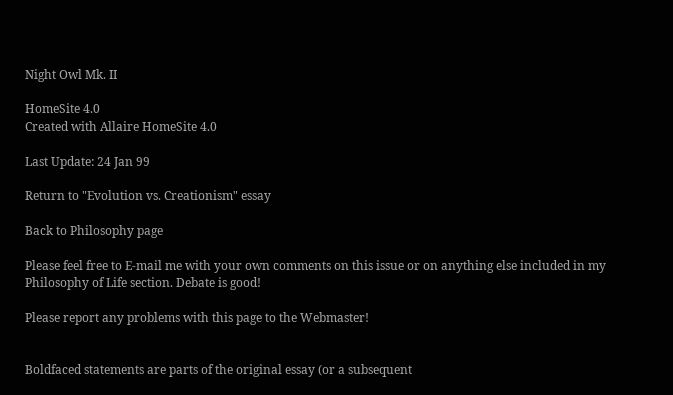Night Owl Mk. II

HomeSite 4.0
Created with Allaire HomeSite 4.0

Last Update: 24 Jan 99

Return to "Evolution vs. Creationism" essay

Back to Philosophy page

Please feel free to E-mail me with your own comments on this issue or on anything else included in my Philosophy of Life section. Debate is good!

Please report any problems with this page to the Webmaster!


Boldfaced statements are parts of the original essay (or a subsequent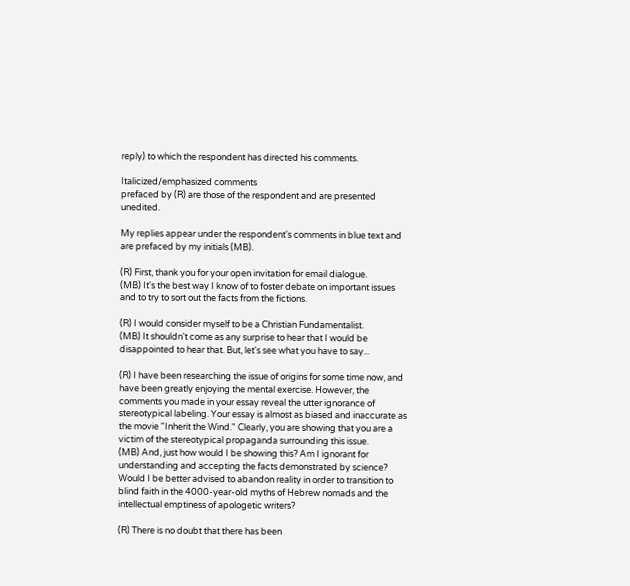reply) to which the respondent has directed his comments.

Italicized/emphasized comments
prefaced by (R) are those of the respondent and are presented unedited.

My replies appear under the respondent's comments in blue text and are prefaced by my initials (MB).

(R) First, thank you for your open invitation for email dialogue.
(MB) It's the best way I know of to foster debate on important issues and to try to sort out the facts from the fictions.

(R) I would consider myself to be a Christian Fundamentalist.
(MB) It shouldn't come as any surprise to hear that I would be disappointed to hear that. But, let's see what you have to say...

(R) I have been researching the issue of origins for some time now, and have been greatly enjoying the mental exercise. However, the comments you made in your essay reveal the utter ignorance of stereotypical labeling. Your essay is almost as biased and inaccurate as the movie "Inherit the Wind." Clearly, you are showing that you are a victim of the stereotypical propaganda surrounding this issue.
(MB) And, just how would I be showing this? Am I ignorant for understanding and accepting the facts demonstrated by science? Would I be better advised to abandon reality in order to transition to blind faith in the 4000-year-old myths of Hebrew nomads and the intellectual emptiness of apologetic writers?

(R) There is no doubt that there has been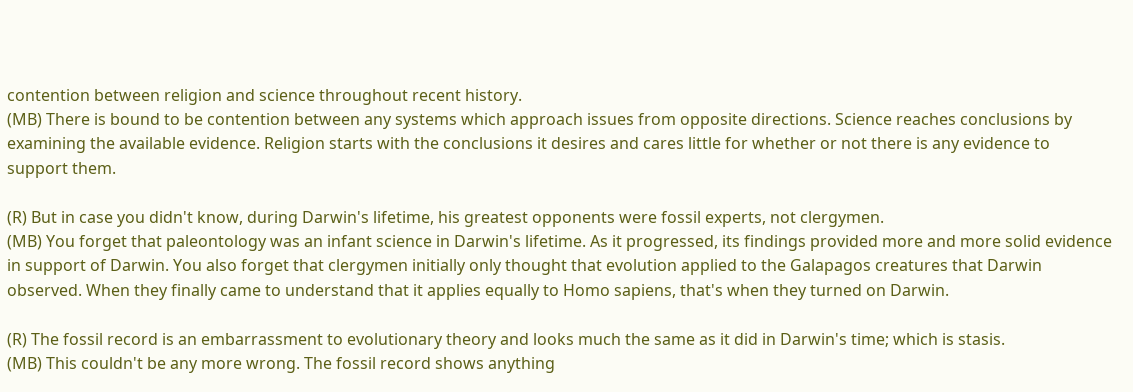contention between religion and science throughout recent history.
(MB) There is bound to be contention between any systems which approach issues from opposite directions. Science reaches conclusions by examining the available evidence. Religion starts with the conclusions it desires and cares little for whether or not there is any evidence to support them.

(R) But in case you didn't know, during Darwin's lifetime, his greatest opponents were fossil experts, not clergymen.
(MB) You forget that paleontology was an infant science in Darwin's lifetime. As it progressed, its findings provided more and more solid evidence in support of Darwin. You also forget that clergymen initially only thought that evolution applied to the Galapagos creatures that Darwin observed. When they finally came to understand that it applies equally to Homo sapiens, that's when they turned on Darwin.

(R) The fossil record is an embarrassment to evolutionary theory and looks much the same as it did in Darwin's time; which is stasis.
(MB) This couldn't be any more wrong. The fossil record shows anything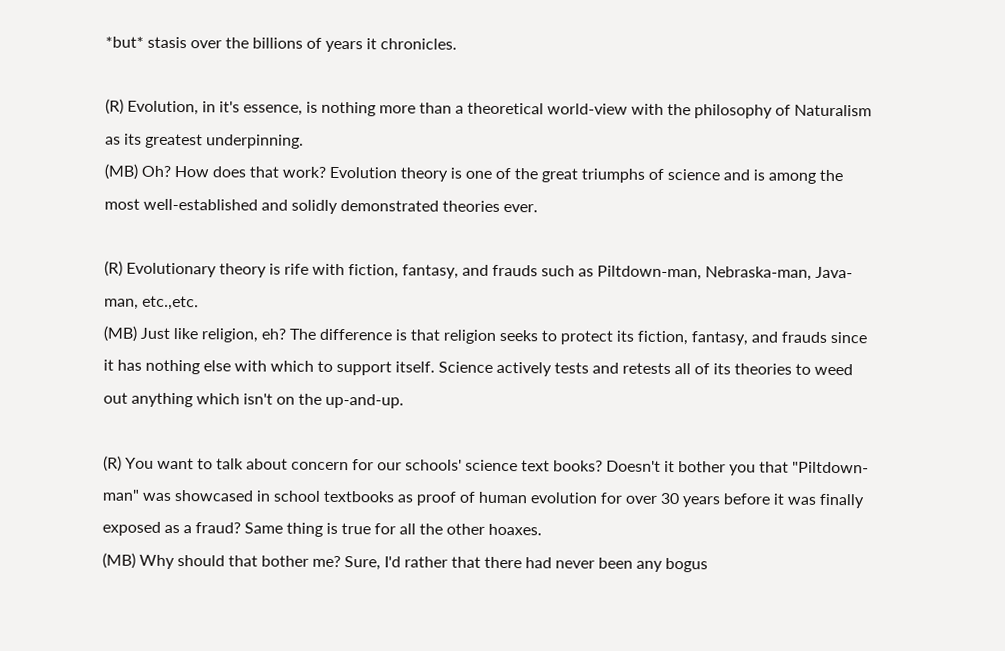*but* stasis over the billions of years it chronicles.

(R) Evolution, in it's essence, is nothing more than a theoretical world-view with the philosophy of Naturalism as its greatest underpinning.
(MB) Oh? How does that work? Evolution theory is one of the great triumphs of science and is among the most well-established and solidly demonstrated theories ever.

(R) Evolutionary theory is rife with fiction, fantasy, and frauds such as Piltdown-man, Nebraska-man, Java-man, etc.,etc.
(MB) Just like religion, eh? The difference is that religion seeks to protect its fiction, fantasy, and frauds since it has nothing else with which to support itself. Science actively tests and retests all of its theories to weed out anything which isn't on the up-and-up.

(R) You want to talk about concern for our schools' science text books? Doesn't it bother you that "Piltdown-man" was showcased in school textbooks as proof of human evolution for over 30 years before it was finally exposed as a fraud? Same thing is true for all the other hoaxes.
(MB) Why should that bother me? Sure, I'd rather that there had never been any bogus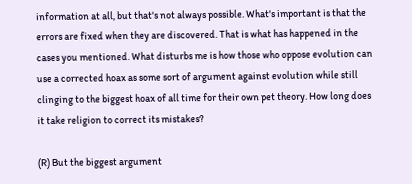information at all, but that's not always possible. What's important is that the errors are fixed when they are discovered. That is what has happened in the cases you mentioned. What disturbs me is how those who oppose evolution can use a corrected hoax as some sort of argument against evolution while still clinging to the biggest hoax of all time for their own pet theory. How long does it take religion to correct its mistakes?

(R) But the biggest argument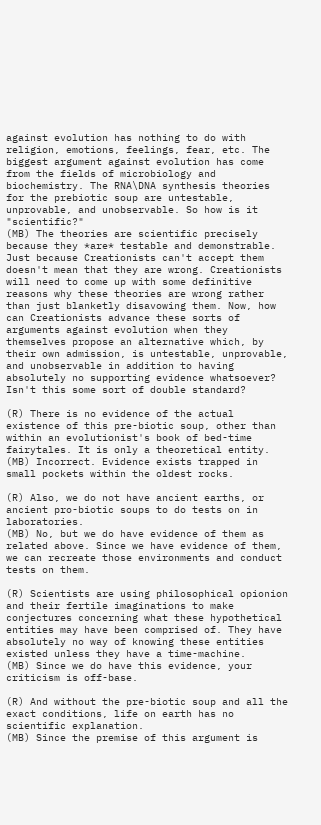against evolution has nothing to do with religion, emotions, feelings, fear, etc. The biggest argument against evolution has come from the fields of microbiology and biochemistry. The RNA\DNA synthesis theories for the prebiotic soup are untestable, unprovable, and unobservable. So how is it "scientific?"
(MB) The theories are scientific precisely because they *are* testable and demonstrable. Just because Creationists can't accept them doesn't mean that they are wrong. Creationists will need to come up with some definitive reasons why these theories are wrong rather than just blanketly disavowing them. Now, how can Creationists advance these sorts of arguments against evolution when they themselves propose an alternative which, by their own admission, is untestable, unprovable, and unobservable in addition to having absolutely no supporting evidence whatsoever? Isn't this some sort of double standard?

(R) There is no evidence of the actual existence of this pre-biotic soup, other than within an evolutionist's book of bed-time fairytales. It is only a theoretical entity.
(MB) Incorrect. Evidence exists trapped in small pockets within the oldest rocks.

(R) Also, we do not have ancient earths, or ancient pro-biotic soups to do tests on in laboratories.
(MB) No, but we do have evidence of them as related above. Since we have evidence of them, we can recreate those environments and conduct tests on them.

(R) Scientists are using philosophical opionion and their fertile imaginations to make conjectures concerning what these hypothetical entities may have been comprised of. They have absolutely no way of knowing these entities existed unless they have a time-machine.
(MB) Since we do have this evidence, your criticism is off-base.

(R) And without the pre-biotic soup and all the exact conditions, life on earth has no scientific explanation.
(MB) Since the premise of this argument is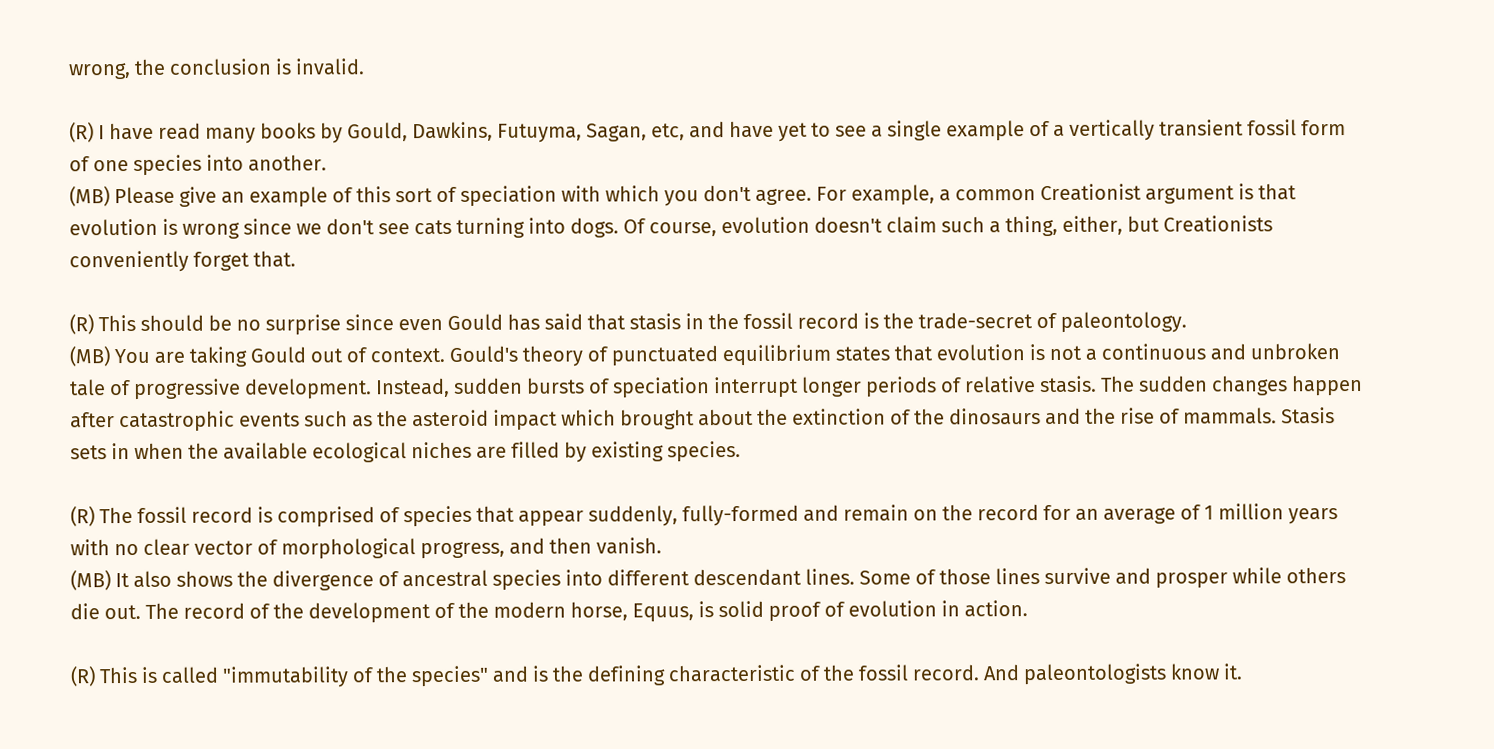wrong, the conclusion is invalid.

(R) I have read many books by Gould, Dawkins, Futuyma, Sagan, etc, and have yet to see a single example of a vertically transient fossil form of one species into another.
(MB) Please give an example of this sort of speciation with which you don't agree. For example, a common Creationist argument is that evolution is wrong since we don't see cats turning into dogs. Of course, evolution doesn't claim such a thing, either, but Creationists conveniently forget that.

(R) This should be no surprise since even Gould has said that stasis in the fossil record is the trade-secret of paleontology.
(MB) You are taking Gould out of context. Gould's theory of punctuated equilibrium states that evolution is not a continuous and unbroken tale of progressive development. Instead, sudden bursts of speciation interrupt longer periods of relative stasis. The sudden changes happen after catastrophic events such as the asteroid impact which brought about the extinction of the dinosaurs and the rise of mammals. Stasis sets in when the available ecological niches are filled by existing species.

(R) The fossil record is comprised of species that appear suddenly, fully-formed and remain on the record for an average of 1 million years with no clear vector of morphological progress, and then vanish.
(MB) It also shows the divergence of ancestral species into different descendant lines. Some of those lines survive and prosper while others die out. The record of the development of the modern horse, Equus, is solid proof of evolution in action.

(R) This is called "immutability of the species" and is the defining characteristic of the fossil record. And paleontologists know it.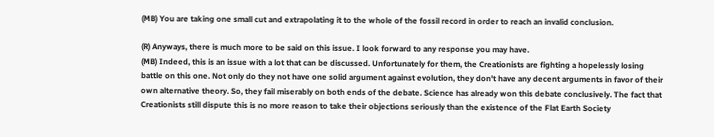(MB) You are taking one small cut and extrapolating it to the whole of the fossil record in order to reach an invalid conclusion.

(R) Anyways, there is much more to be said on this issue. I look forward to any response you may have.
(MB) Indeed, this is an issue with a lot that can be discussed. Unfortunately for them, the Creationists are fighting a hopelessly losing battle on this one. Not only do they not have one solid argument against evolution, they don't have any decent arguments in favor of their own alternative theory. So, they fail miserably on both ends of the debate. Science has already won this debate conclusively. The fact that Creationists still dispute this is no more reason to take their objections seriously than the existence of the Flat Earth Society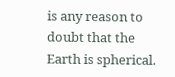is any reason to doubt that the Earth is spherical.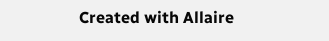Created with Allaire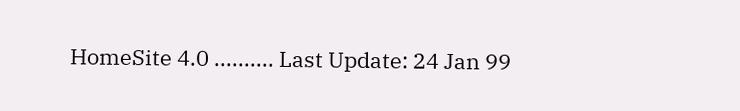HomeSite 4.0 .......... Last Update: 24 Jan 99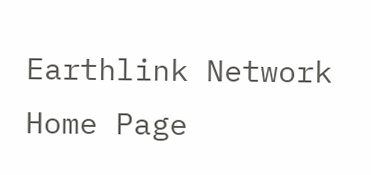Earthlink Network Home Page